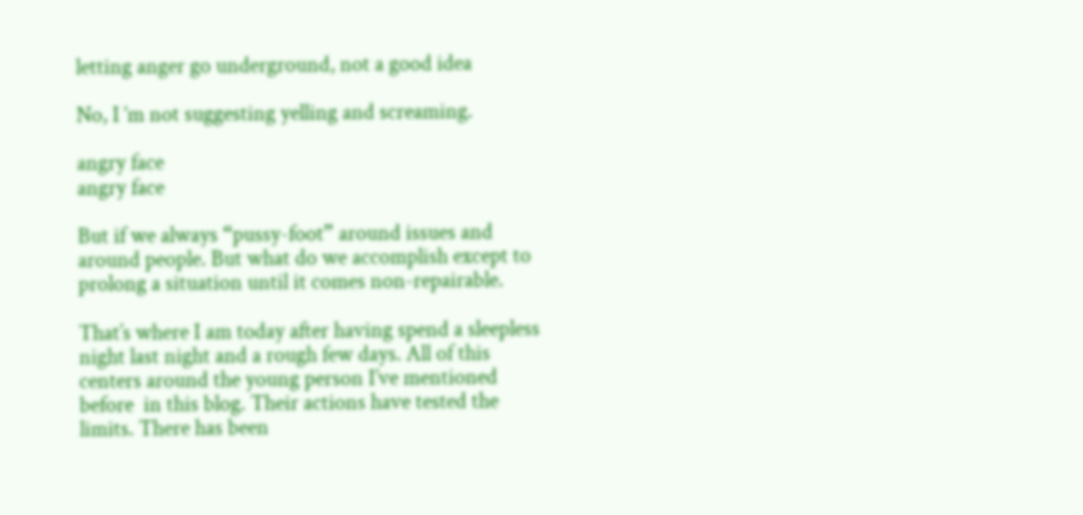letting anger go underground, not a good idea

No, I ‘m not suggesting yelling and screaming.

angry face
angry face

But if we always “pussy-foot” around issues and around people. But what do we accomplish except to prolong a situation until it comes non-repairable.

That’s where I am today after having spend a sleepless night last night and a rough few days. All of this centers around the young person I’ve mentioned before  in this blog. Their actions have tested the limits. There has been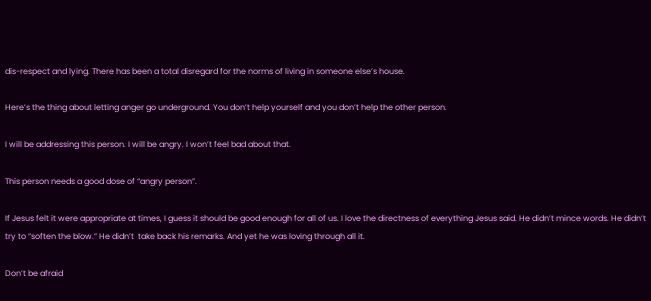dis-respect and lying. There has been a total disregard for the norms of living in someone else’s house.

Here’s the thing about letting anger go underground. You don’t help yourself and you don’t help the other person.

I will be addressing this person. I will be angry. I won’t feel bad about that.

This person needs a good dose of “angry person”.

If Jesus felt it were appropriate at times, I guess it should be good enough for all of us. I love the directness of everything Jesus said. He didn’t mince words. He didn’t try to “soften the blow.” He didn’t  take back his remarks. And yet he was loving through all it.

Don’t be afraid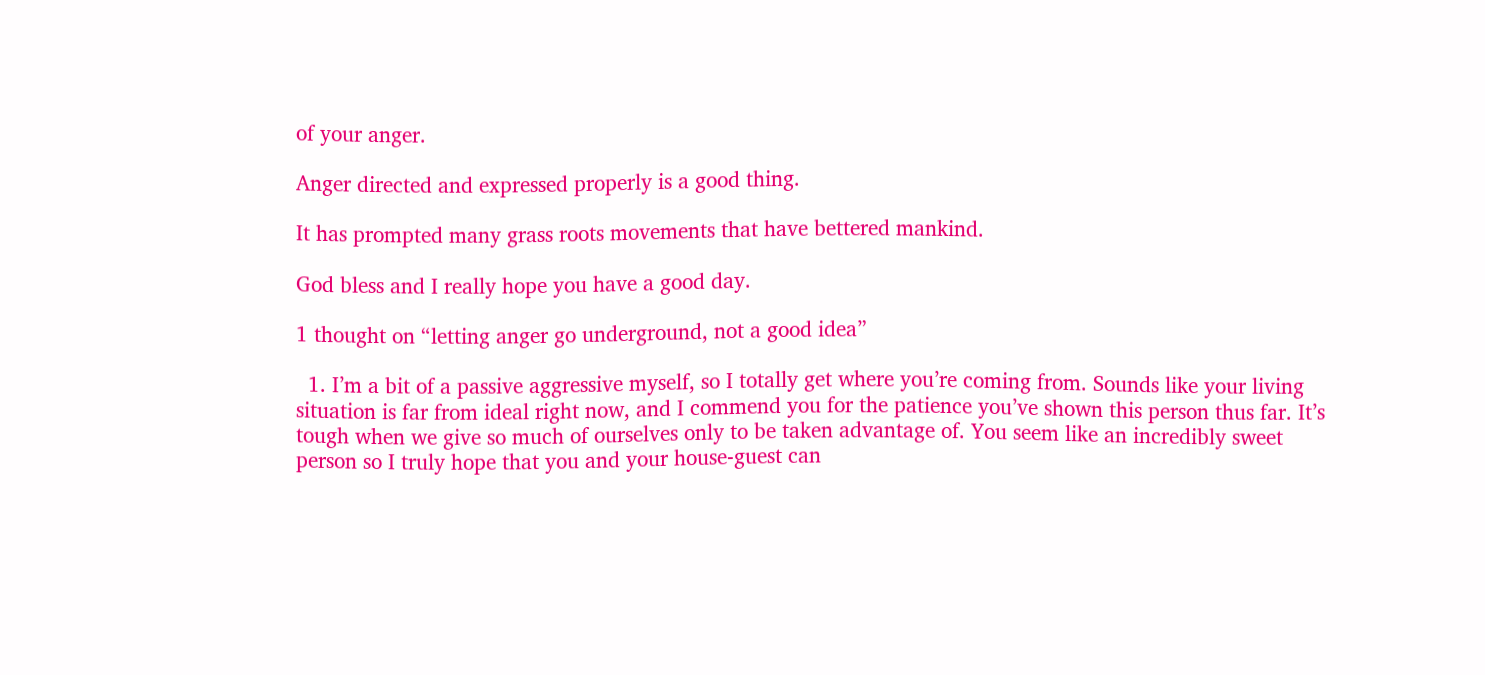of your anger.

Anger directed and expressed properly is a good thing.

It has prompted many grass roots movements that have bettered mankind.

God bless and I really hope you have a good day.

1 thought on “letting anger go underground, not a good idea”

  1. I’m a bit of a passive aggressive myself, so I totally get where you’re coming from. Sounds like your living situation is far from ideal right now, and I commend you for the patience you’ve shown this person thus far. It’s tough when we give so much of ourselves only to be taken advantage of. You seem like an incredibly sweet person so I truly hope that you and your house-guest can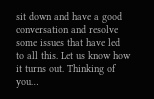sit down and have a good conversation and resolve some issues that have led to all this. Let us know how it turns out. Thinking of you…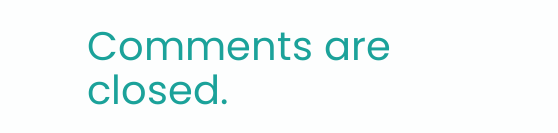Comments are closed.